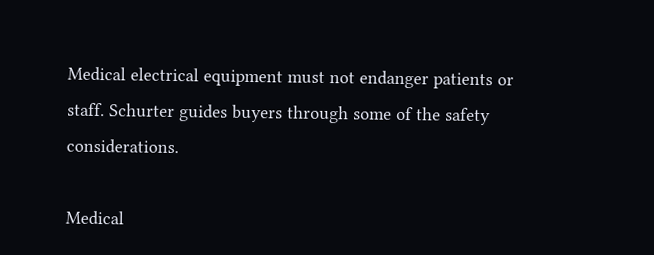Medical electrical equipment must not endanger patients or staff. Schurter guides buyers through some of the safety considerations.

Medical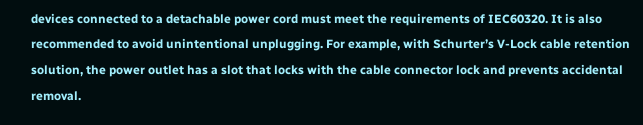devices connected to a detachable power cord must meet the requirements of IEC60320. It is also recommended to avoid unintentional unplugging. For example, with Schurter’s V-Lock cable retention solution, the power outlet has a slot that locks with the cable connector lock and prevents accidental removal.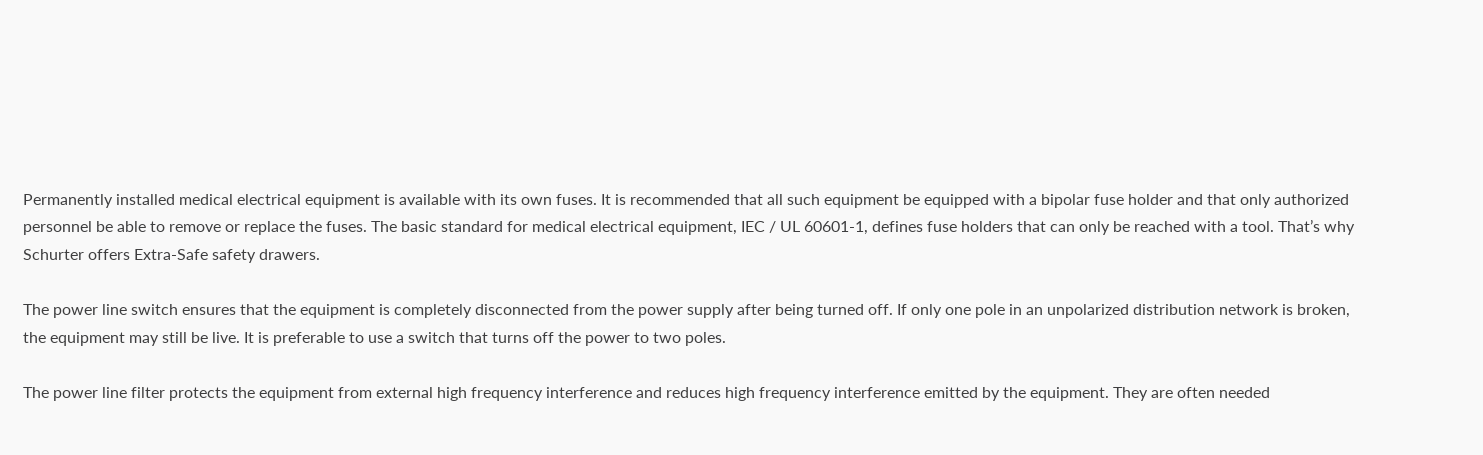Permanently installed medical electrical equipment is available with its own fuses. It is recommended that all such equipment be equipped with a bipolar fuse holder and that only authorized personnel be able to remove or replace the fuses. The basic standard for medical electrical equipment, IEC / UL 60601-1, defines fuse holders that can only be reached with a tool. That’s why Schurter offers Extra-Safe safety drawers.

The power line switch ensures that the equipment is completely disconnected from the power supply after being turned off. If only one pole in an unpolarized distribution network is broken, the equipment may still be live. It is preferable to use a switch that turns off the power to two poles.

The power line filter protects the equipment from external high frequency interference and reduces high frequency interference emitted by the equipment. They are often needed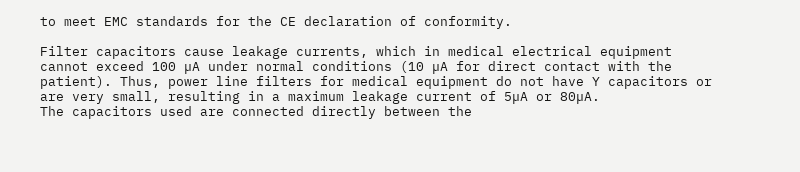to meet EMC standards for the CE declaration of conformity.

Filter capacitors cause leakage currents, which in medical electrical equipment cannot exceed 100 µA under normal conditions (10 µA for direct contact with the patient). Thus, power line filters for medical equipment do not have Y capacitors or are very small, resulting in a maximum leakage current of 5µA or 80µA.
The capacitors used are connected directly between the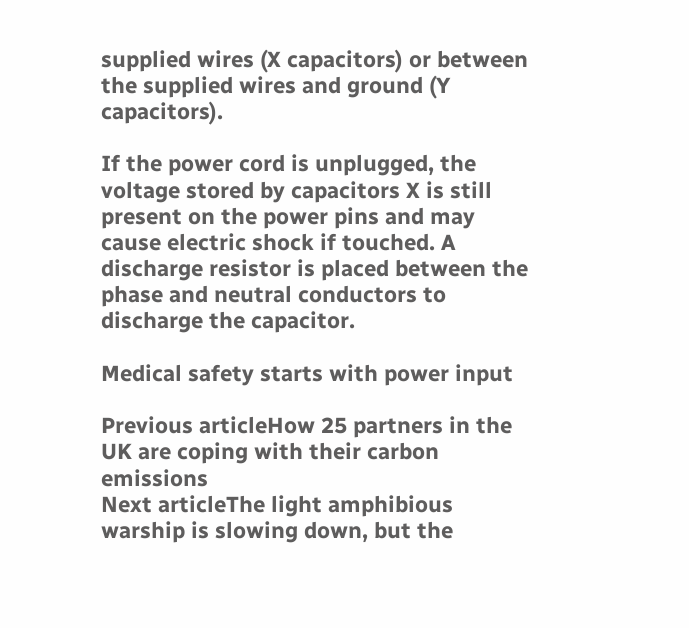supplied wires (X capacitors) or between the supplied wires and ground (Y capacitors).

If the power cord is unplugged, the voltage stored by capacitors X is still present on the power pins and may cause electric shock if touched. A discharge resistor is placed between the phase and neutral conductors to discharge the capacitor.

Medical safety starts with power input

Previous articleHow 25 partners in the UK are coping with their carbon emissions
Next articleThe light amphibious warship is slowing down, but the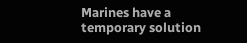Marines have a temporary solution